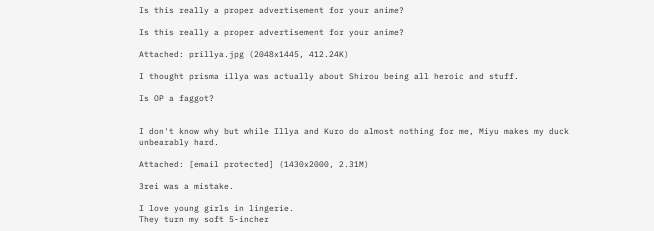Is this really a proper advertisement for your anime?

Is this really a proper advertisement for your anime?

Attached: prillya.jpg (2048x1445, 412.24K)

I thought prisma illya was actually about Shirou being all heroic and stuff.

Is OP a faggot?


I don't know why but while Illya and Kuro do almost nothing for me, Miyu makes my duck unbearably hard.

Attached: [email protected] (1430x2000, 2.31M)

3rei was a mistake.

I love young girls in lingerie.
They turn my soft 5-incher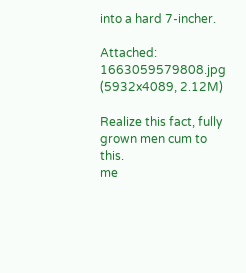into a hard 7-incher.

Attached: 1663059579808.jpg (5932x4089, 2.12M)

Realize this fact, fully grown men cum to this.
me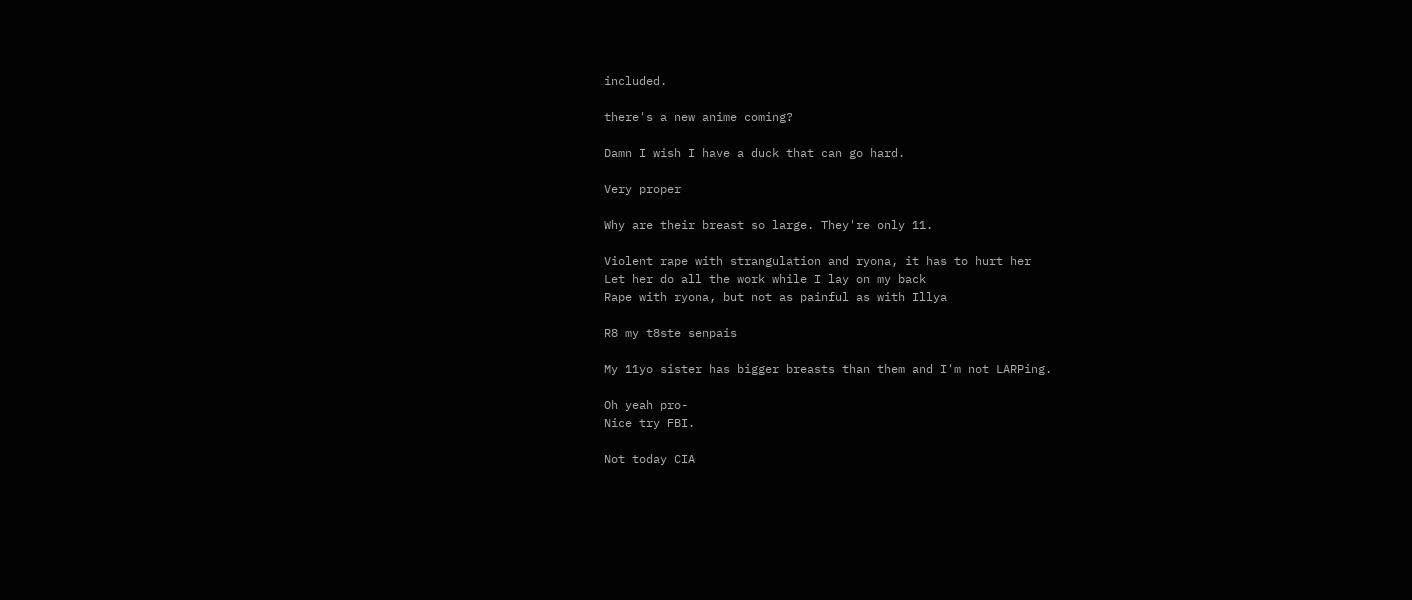included.

there's a new anime coming?

Damn I wish I have a duck that can go hard.

Very proper

Why are their breast so large. They're only 11.

Violent rape with strangulation and ryona, it has to hurt her
Let her do all the work while I lay on my back
Rape with ryona, but not as painful as with Illya

R8 my t8ste senpais

My 11yo sister has bigger breasts than them and I'm not LARPing.

Oh yeah pro-
Nice try FBI.

Not today CIA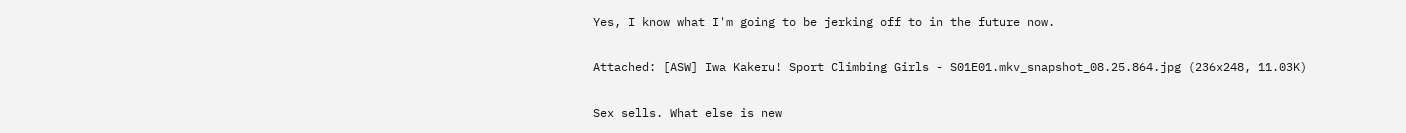Yes, I know what I'm going to be jerking off to in the future now.

Attached: [ASW] Iwa Kakeru! Sport Climbing Girls - S01E01.mkv_snapshot_08.25.864.jpg (236x248, 11.03K)

Sex sells. What else is new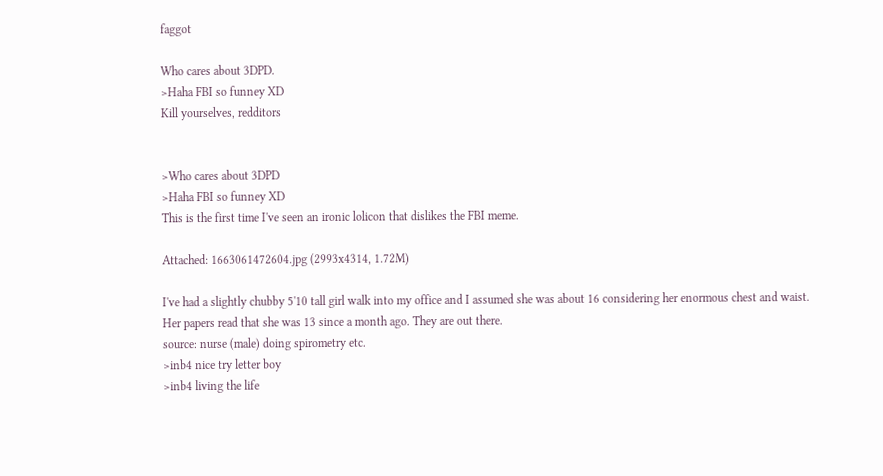faggot

Who cares about 3DPD.
>Haha FBI so funney XD
Kill yourselves, redditors


>Who cares about 3DPD
>Haha FBI so funney XD
This is the first time I've seen an ironic lolicon that dislikes the FBI meme.

Attached: 1663061472604.jpg (2993x4314, 1.72M)

I've had a slightly chubby 5'10 tall girl walk into my office and I assumed she was about 16 considering her enormous chest and waist. Her papers read that she was 13 since a month ago. They are out there.
source: nurse (male) doing spirometry etc.
>inb4 nice try letter boy
>inb4 living the life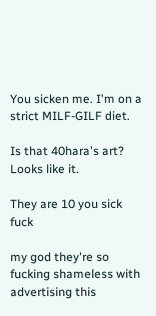You sicken me. I'm on a strict MILF-GILF diet.

Is that 40hara's art? Looks like it.

They are 10 you sick fuck

my god they're so fucking shameless with advertising this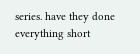series. have they done everything short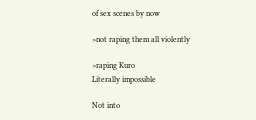of sex scenes by now

>not raping them all violently

>raping Kuro
Literally impossible

Not into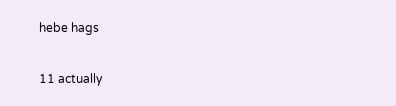hebe hags

11 actually